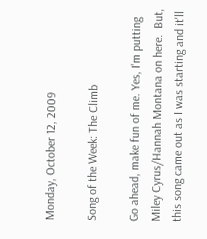Monday, October 12, 2009

Song of the Week: The Climb

Go ahead, make fun of me. Yes, I'm putting Miley Cyrus/Hannah Montana on here.  But, this song came out as I was starting and it'll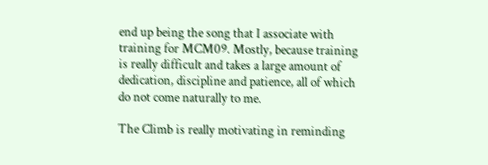end up being the song that I associate with training for MCM09. Mostly, because training is really difficult and takes a large amount of dedication, discipline and patience, all of which do not come naturally to me.

The Climb is really motivating in reminding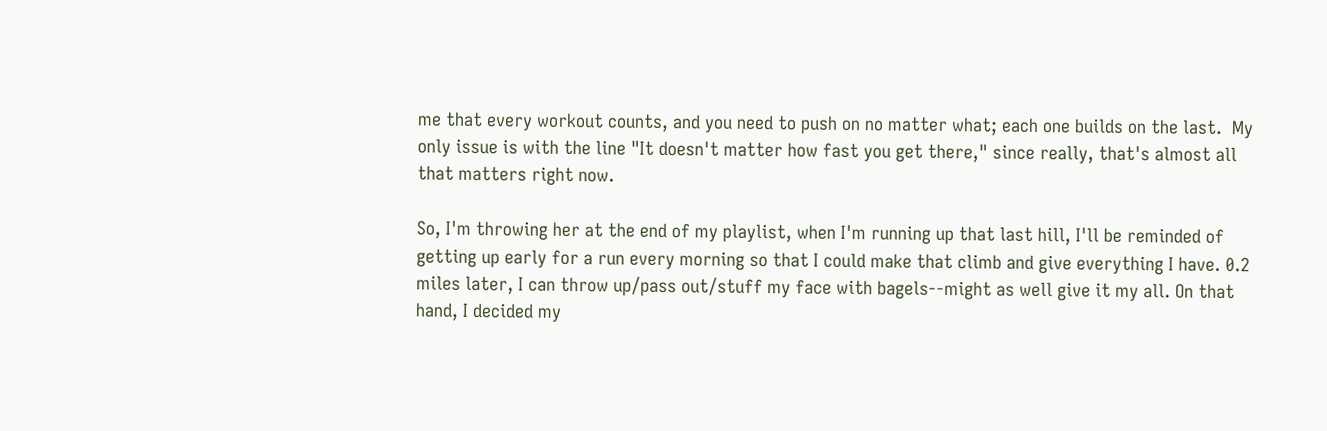me that every workout counts, and you need to push on no matter what; each one builds on the last.  My only issue is with the line "It doesn't matter how fast you get there," since really, that's almost all that matters right now.

So, I'm throwing her at the end of my playlist, when I'm running up that last hill, I'll be reminded of getting up early for a run every morning so that I could make that climb and give everything I have. 0.2 miles later, I can throw up/pass out/stuff my face with bagels--might as well give it my all. On that hand, I decided my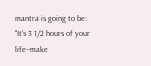mantra is going to be: "It's 3 1/2 hours of your life--make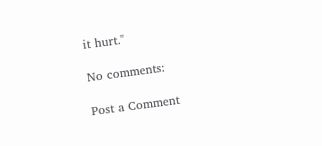it hurt."

No comments:

Post a Comment